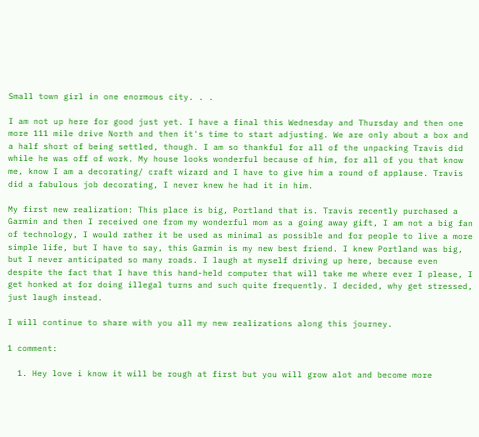Small town girl in one enormous city. . .

I am not up here for good just yet. I have a final this Wednesday and Thursday and then one more 111 mile drive North and then it's time to start adjusting. We are only about a box and a half short of being settled, though. I am so thankful for all of the unpacking Travis did while he was off of work. My house looks wonderful because of him, for all of you that know me, know I am a decorating/ craft wizard and I have to give him a round of applause. Travis did a fabulous job decorating, I never knew he had it in him.

My first new realization: This place is big, Portland that is. Travis recently purchased a Garmin and then I received one from my wonderful mom as a going away gift, I am not a big fan of technology, I would rather it be used as minimal as possible and for people to live a more simple life, but I have to say, this Garmin is my new best friend. I knew Portland was big, but I never anticipated so many roads. I laugh at myself driving up here, because even despite the fact that I have this hand-held computer that will take me where ever I please, I get honked at for doing illegal turns and such quite frequently. I decided, why get stressed, just laugh instead.

I will continue to share with you all my new realizations along this journey.

1 comment:

  1. Hey love i know it will be rough at first but you will grow alot and become more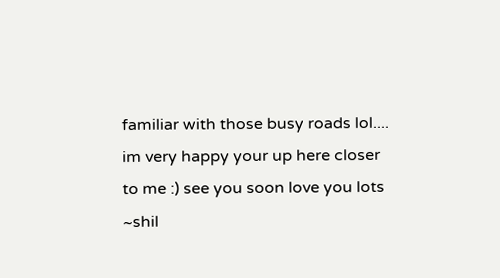familiar with those busy roads lol.... im very happy your up here closer to me :) see you soon love you lots ~shil